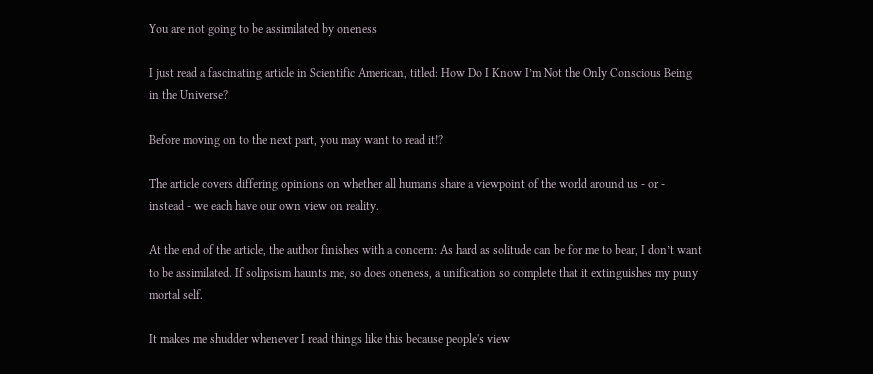You are not going to be assimilated by oneness

I just read a fascinating article in Scientific American, titled: How Do I Know I’m Not the Only Conscious Being in the Universe?

Before moving on to the next part, you may want to read it!?

The article covers differing opinions on whether all humans share a viewpoint of the world around us - or - instead - we each have our own view on reality.

At the end of the article, the author finishes with a concern: As hard as solitude can be for me to bear, I don’t want to be assimilated. If solipsism haunts me, so does oneness, a unification so complete that it extinguishes my puny mortal self.

It makes me shudder whenever I read things like this because people's view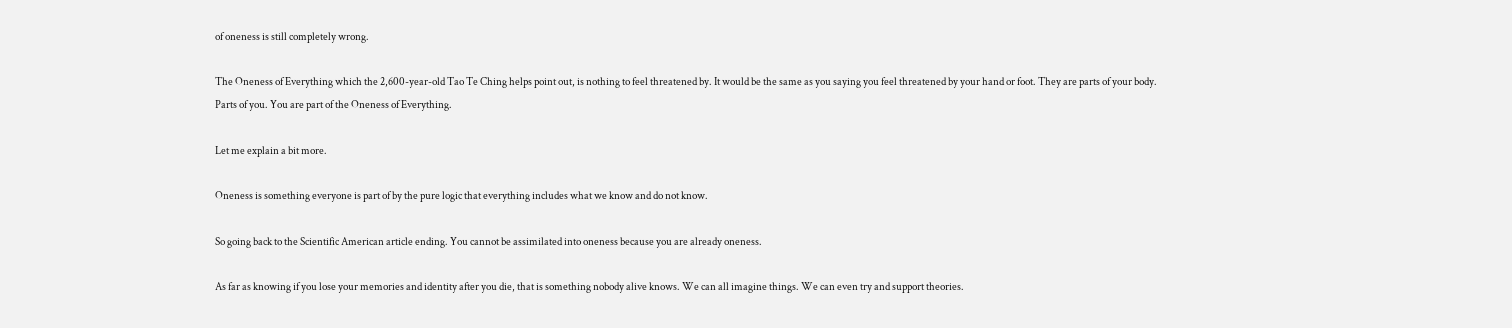of oneness is still completely wrong.

The Oneness of Everything which the 2,600-year-old Tao Te Ching helps point out, is nothing to feel threatened by. It would be the same as you saying you feel threatened by your hand or foot. They are parts of your body. Parts of you. You are part of the Oneness of Everything.

Let me explain a bit more.

Oneness is something everyone is part of by the pure logic that everything includes what we know and do not know.

So going back to the Scientific American article ending. You cannot be assimilated into oneness because you are already oneness.

As far as knowing if you lose your memories and identity after you die, that is something nobody alive knows. We can all imagine things. We can even try and support theories.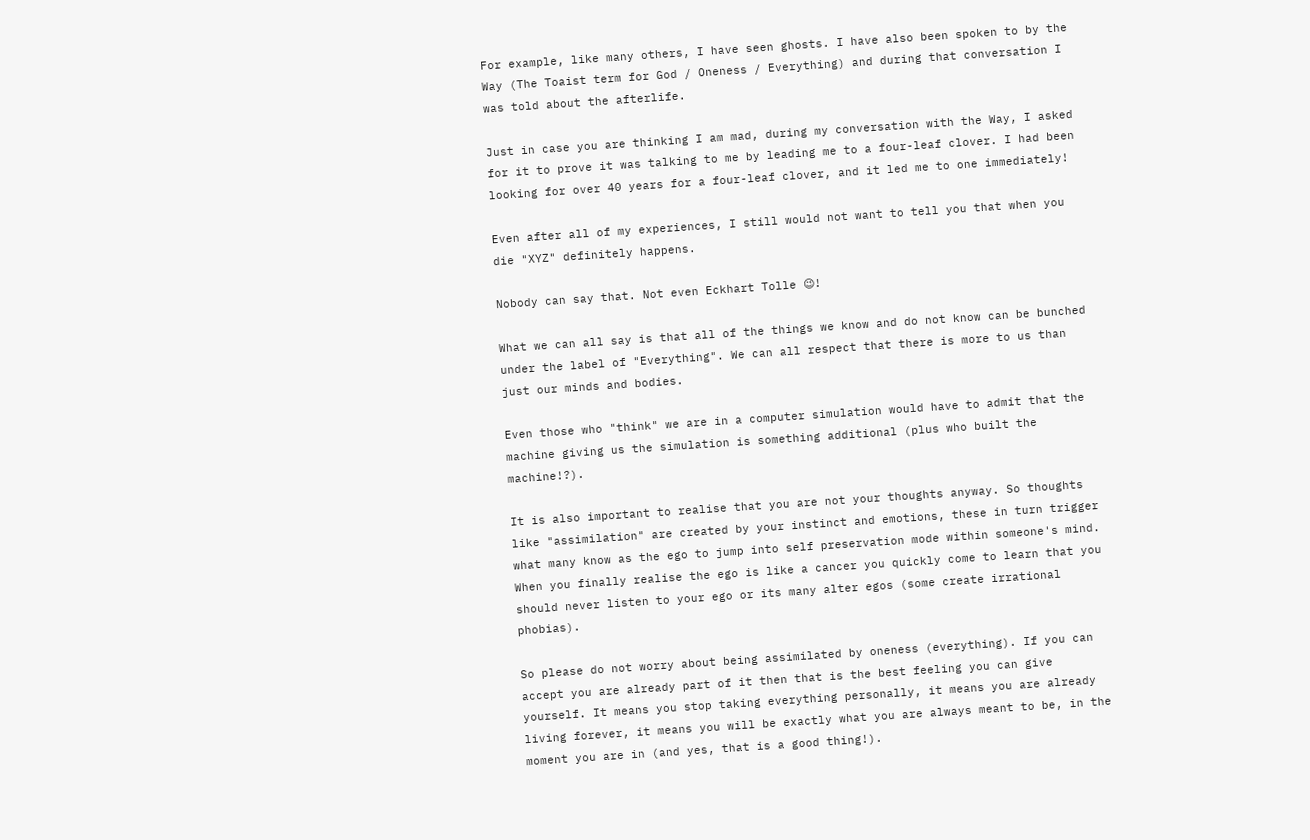For example, like many others, I have seen ghosts. I have also been spoken to by the Way (The Toaist term for God / Oneness / Everything) and during that conversation I was told about the afterlife.

Just in case you are thinking I am mad, during my conversation with the Way, I asked for it to prove it was talking to me by leading me to a four-leaf clover. I had been looking for over 40 years for a four-leaf clover, and it led me to one immediately!

Even after all of my experiences, I still would not want to tell you that when you die "XYZ" definitely happens.

Nobody can say that. Not even Eckhart Tolle 😉!

What we can all say is that all of the things we know and do not know can be bunched under the label of "Everything". We can all respect that there is more to us than just our minds and bodies.

Even those who "think" we are in a computer simulation would have to admit that the machine giving us the simulation is something additional (plus who built the machine!?).

It is also important to realise that you are not your thoughts anyway. So thoughts like "assimilation" are created by your instinct and emotions, these in turn trigger what many know as the ego to jump into self preservation mode within someone's mind. When you finally realise the ego is like a cancer you quickly come to learn that you should never listen to your ego or its many alter egos (some create irrational phobias).

So please do not worry about being assimilated by oneness (everything). If you can accept you are already part of it then that is the best feeling you can give yourself. It means you stop taking everything personally, it means you are already living forever, it means you will be exactly what you are always meant to be, in the moment you are in (and yes, that is a good thing!).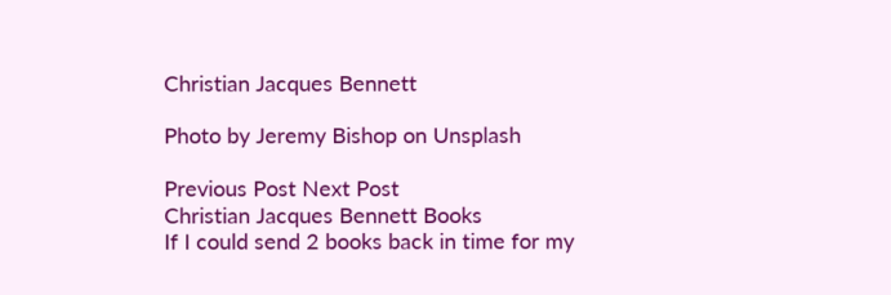Christian Jacques Bennett

Photo by Jeremy Bishop on Unsplash

Previous Post Next Post
Christian Jacques Bennett Books
If I could send 2 books back in time for my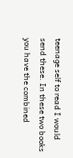teenage self to read I would send these. In these two books you have the combined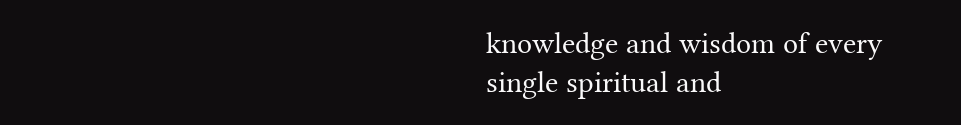knowledge and wisdom of every single spiritual and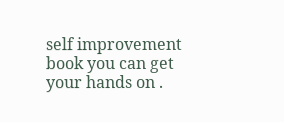self improvement book you can get your hands on .